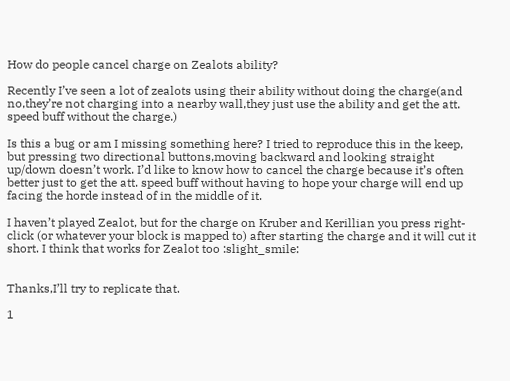How do people cancel charge on Zealots ability?

Recently I’ve seen a lot of zealots using their ability without doing the charge(and no,they’re not charging into a nearby wall,they just use the ability and get the att. speed buff without the charge.)

Is this a bug or am I missing something here? I tried to reproduce this in the keep, but pressing two directional buttons,moving backward and looking straight up/down doesn’t work. I’d like to know how to cancel the charge because it’s often better just to get the att. speed buff without having to hope your charge will end up facing the horde instead of in the middle of it.

I haven’t played Zealot, but for the charge on Kruber and Kerillian you press right-click (or whatever your block is mapped to) after starting the charge and it will cut it short. I think that works for Zealot too :slight_smile:


Thanks,I’ll try to replicate that.

1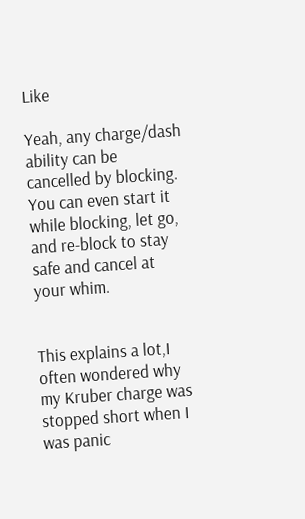Like

Yeah, any charge/dash ability can be cancelled by blocking. You can even start it while blocking, let go, and re-block to stay safe and cancel at your whim.


This explains a lot,I often wondered why my Kruber charge was stopped short when I was panic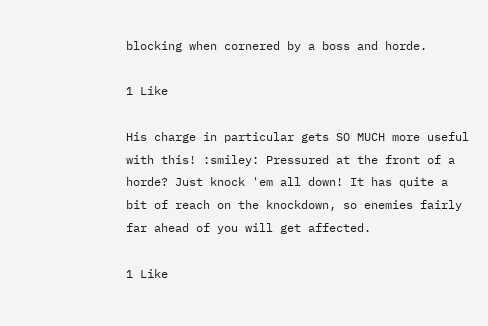blocking when cornered by a boss and horde.

1 Like

His charge in particular gets SO MUCH more useful with this! :smiley: Pressured at the front of a horde? Just knock 'em all down! It has quite a bit of reach on the knockdown, so enemies fairly far ahead of you will get affected.

1 Like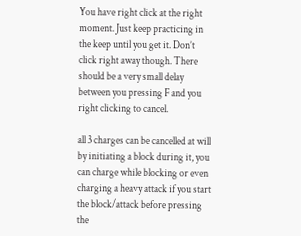You have right click at the right moment. Just keep practicing in the keep until you get it. Don’t click right away though. There should be a very small delay between you pressing F and you right clicking to cancel.

all 3 charges can be cancelled at will by initiating a block during it, you can charge while blocking or even charging a heavy attack if you start the block/attack before pressing the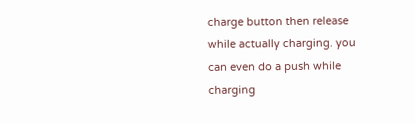charge button then release while actually charging. you can even do a push while charging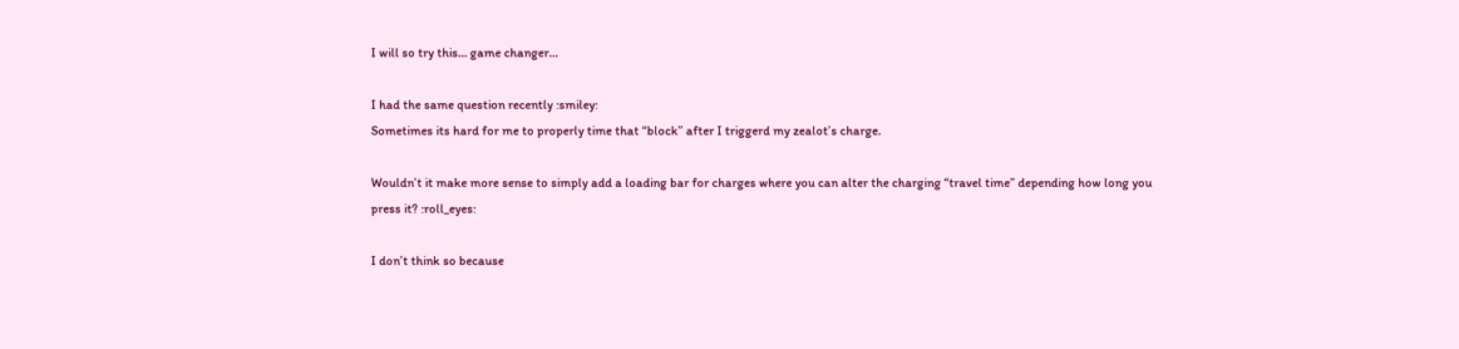I will so try this… game changer…

I had the same question recently :smiley:
Sometimes its hard for me to properly time that “block” after I triggerd my zealot’s charge.

Wouldn’t it make more sense to simply add a loading bar for charges where you can alter the charging “travel time” depending how long you press it? :roll_eyes:

I don’t think so because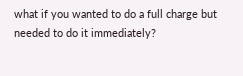what if you wanted to do a full charge but needed to do it immediately?